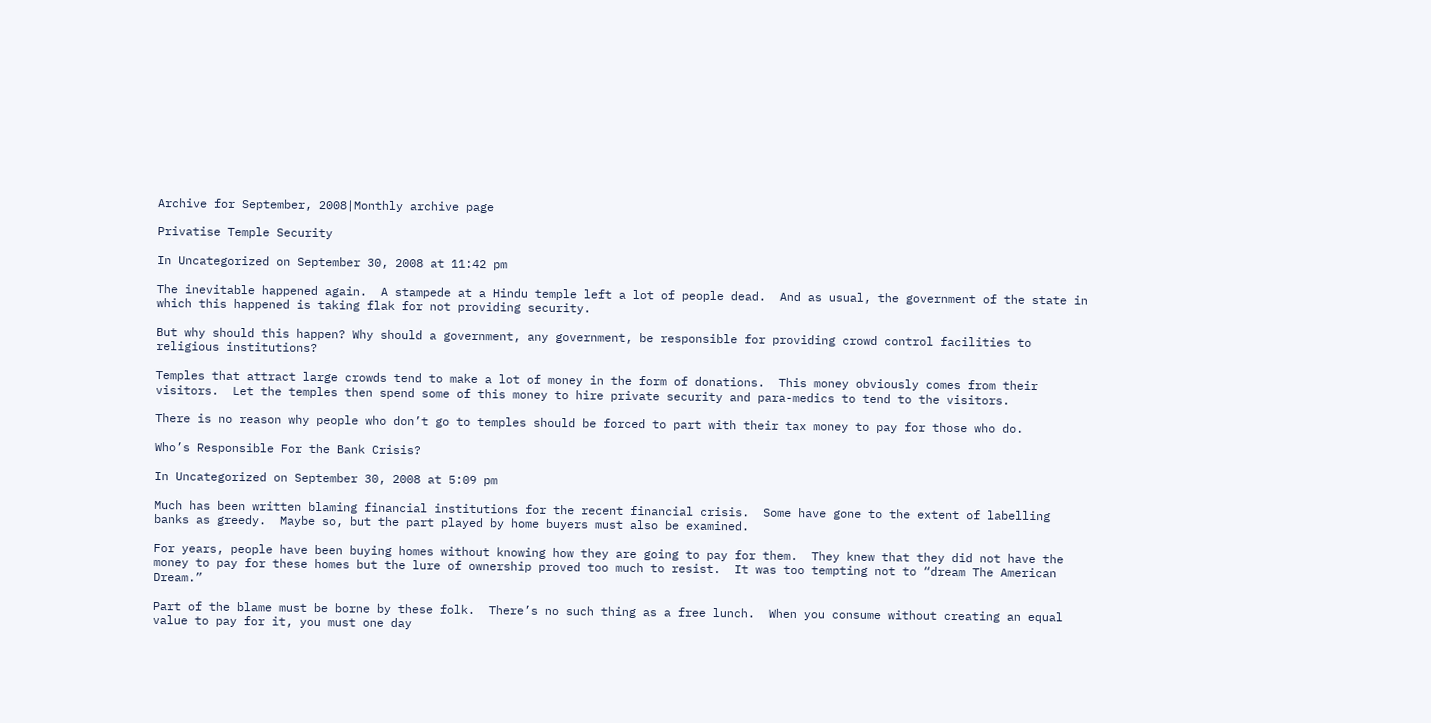Archive for September, 2008|Monthly archive page

Privatise Temple Security

In Uncategorized on September 30, 2008 at 11:42 pm

The inevitable happened again.  A stampede at a Hindu temple left a lot of people dead.  And as usual, the government of the state in which this happened is taking flak for not providing security.

But why should this happen? Why should a government, any government, be responsible for providing crowd control facilities to religious institutions?

Temples that attract large crowds tend to make a lot of money in the form of donations.  This money obviously comes from their visitors.  Let the temples then spend some of this money to hire private security and para-medics to tend to the visitors.

There is no reason why people who don’t go to temples should be forced to part with their tax money to pay for those who do.

Who’s Responsible For the Bank Crisis?

In Uncategorized on September 30, 2008 at 5:09 pm

Much has been written blaming financial institutions for the recent financial crisis.  Some have gone to the extent of labelling banks as greedy.  Maybe so, but the part played by home buyers must also be examined.

For years, people have been buying homes without knowing how they are going to pay for them.  They knew that they did not have the money to pay for these homes but the lure of ownership proved too much to resist.  It was too tempting not to “dream The American Dream.”

Part of the blame must be borne by these folk.  There’s no such thing as a free lunch.  When you consume without creating an equal value to pay for it, you must one day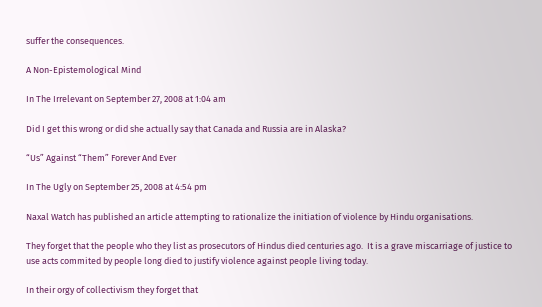suffer the consequences.

A Non-Epistemological Mind

In The Irrelevant on September 27, 2008 at 1:04 am

Did I get this wrong or did she actually say that Canada and Russia are in Alaska?

“Us” Against “Them” Forever And Ever

In The Ugly on September 25, 2008 at 4:54 pm

Naxal Watch has published an article attempting to rationalize the initiation of violence by Hindu organisations.

They forget that the people who they list as prosecutors of Hindus died centuries ago.  It is a grave miscarriage of justice to use acts commited by people long died to justify violence against people living today.

In their orgy of collectivism they forget that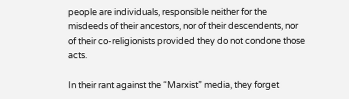people are individuals, responsible neither for the misdeeds of their ancestors, nor of their descendents, nor of their co-religionists provided they do not condone those acts.

In their rant against the “Marxist” media, they forget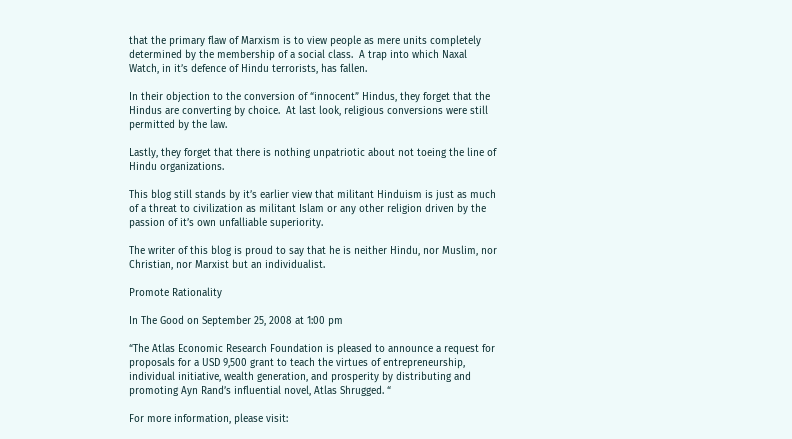that the primary flaw of Marxism is to view people as mere units completely determined by the membership of a social class.  A trap into which Naxal Watch, in it’s defence of Hindu terrorists, has fallen.

In their objection to the conversion of “innocent” Hindus, they forget that the Hindus are converting by choice.  At last look, religious conversions were still permitted by the law.

Lastly, they forget that there is nothing unpatriotic about not toeing the line of Hindu organizations.

This blog still stands by it’s earlier view that militant Hinduism is just as much of a threat to civilization as militant Islam or any other religion driven by the passion of it’s own unfalliable superiority.

The writer of this blog is proud to say that he is neither Hindu, nor Muslim, nor Christian, nor Marxist but an individualist.

Promote Rationality

In The Good on September 25, 2008 at 1:00 pm

“The Atlas Economic Research Foundation is pleased to announce a request for proposals for a USD 9,500 grant to teach the virtues of entrepreneurship, individual initiative, wealth generation, and prosperity by distributing and promoting Ayn Rand’s influential novel, Atlas Shrugged. “

For more information, please visit: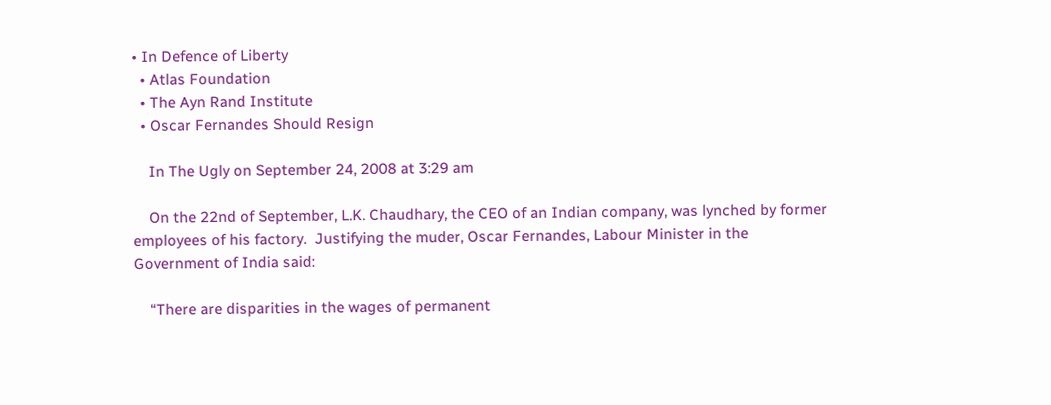• In Defence of Liberty
  • Atlas Foundation
  • The Ayn Rand Institute
  • Oscar Fernandes Should Resign

    In The Ugly on September 24, 2008 at 3:29 am

    On the 22nd of September, L.K. Chaudhary, the CEO of an Indian company, was lynched by former employees of his factory.  Justifying the muder, Oscar Fernandes, Labour Minister in the Government of India said:

    “There are disparities in the wages of permanent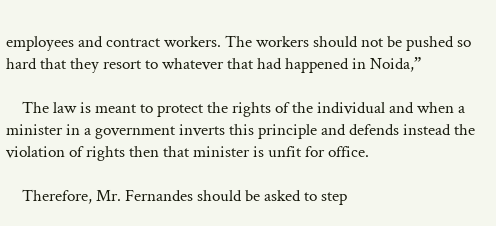employees and contract workers. The workers should not be pushed so hard that they resort to whatever that had happened in Noida,”

    The law is meant to protect the rights of the individual and when a minister in a government inverts this principle and defends instead the violation of rights then that minister is unfit for office.

    Therefore, Mr. Fernandes should be asked to step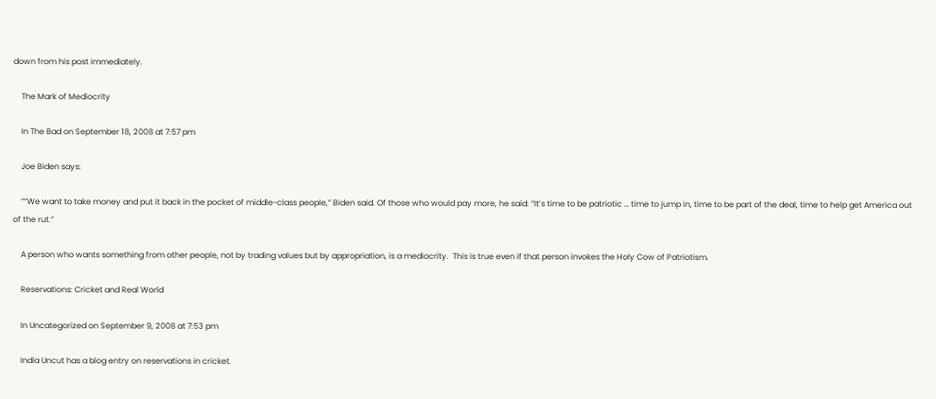down from his post immediately.

    The Mark of Mediocrity

    In The Bad on September 18, 2008 at 7:57 pm

    Joe Biden says:

    “”We want to take money and put it back in the pocket of middle-class people,” Biden said. Of those who would pay more, he said: “It’s time to be patriotic … time to jump in, time to be part of the deal, time to help get America out of the rut.”

    A person who wants something from other people, not by trading values but by appropriation, is a mediocrity.  This is true even if that person invokes the Holy Cow of Patriotism.

    Reservations: Cricket and Real World

    In Uncategorized on September 9, 2008 at 7:53 pm

    India Uncut has a blog entry on reservations in cricket.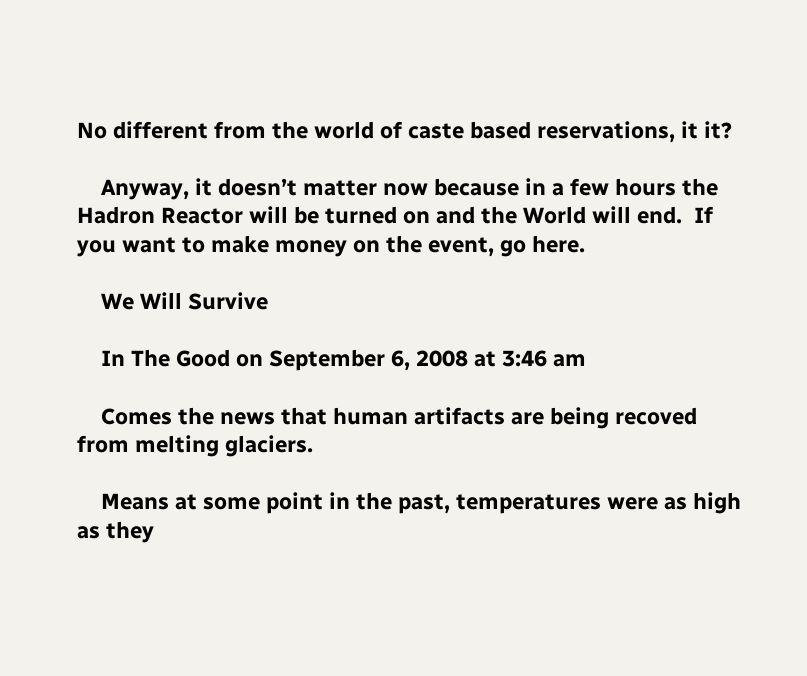No different from the world of caste based reservations, it it?

    Anyway, it doesn’t matter now because in a few hours the Hadron Reactor will be turned on and the World will end.  If you want to make money on the event, go here.

    We Will Survive

    In The Good on September 6, 2008 at 3:46 am

    Comes the news that human artifacts are being recoved from melting glaciers.

    Means at some point in the past, temperatures were as high as they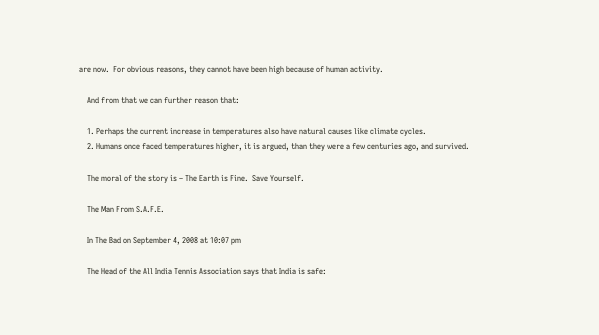are now.  For obvious reasons, they cannot have been high because of human activity.

    And from that we can further reason that:

    1. Perhaps the current increase in temperatures also have natural causes like climate cycles.
    2. Humans once faced temperatures higher, it is argued, than they were a few centuries ago, and survived.

    The moral of the story is – The Earth is Fine.  Save Yourself.

    The Man From S.A.F.E.

    In The Bad on September 4, 2008 at 10:07 pm

    The Head of the All India Tennis Association says that India is safe: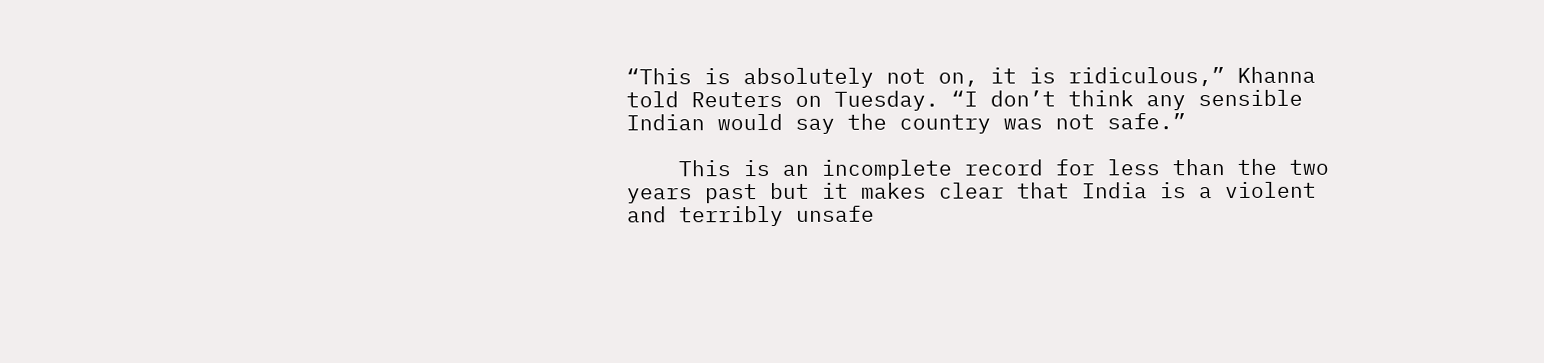“This is absolutely not on, it is ridiculous,” Khanna told Reuters on Tuesday. “I don’t think any sensible Indian would say the country was not safe.”

    This is an incomplete record for less than the two years past but it makes clear that India is a violent and terribly unsafe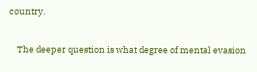country.

    The deeper question is what degree of mental evasion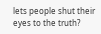lets people shut their eyes to the truth?